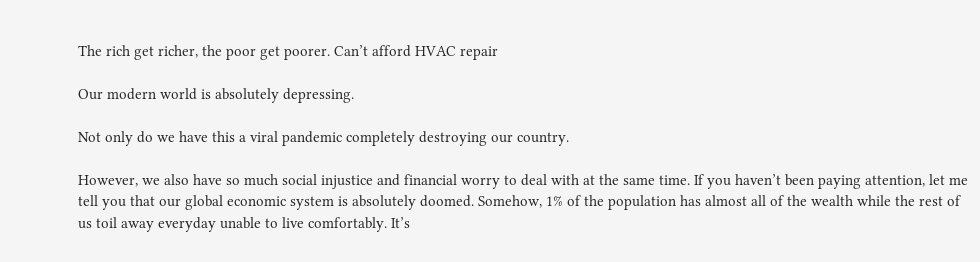The rich get richer, the poor get poorer. Can’t afford HVAC repair

Our modern world is absolutely depressing.

Not only do we have this a viral pandemic completely destroying our country.

However, we also have so much social injustice and financial worry to deal with at the same time. If you haven’t been paying attention, let me tell you that our global economic system is absolutely doomed. Somehow, 1% of the population has almost all of the wealth while the rest of us toil away everyday unable to live comfortably. It’s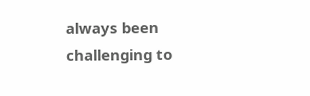always been challenging to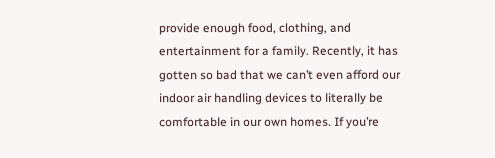provide enough food, clothing, and entertainment for a family. Recently, it has gotten so bad that we can’t even afford our indoor air handling devices to literally be comfortable in our own homes. If you’re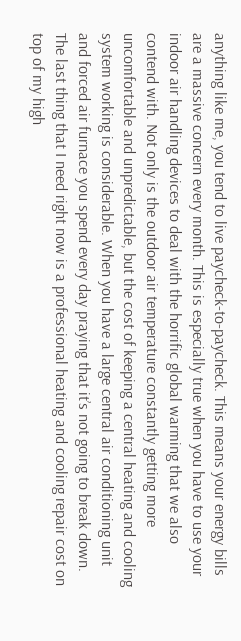anything like me, you tend to live paycheck-to-paycheck. This means your energy bills are a massive concern every month. This is especially true when you have to use your indoor air handling devices to deal with the horrific global warming that we also contend with. Not only is the outdoor air temperature constantly getting more uncomfortable and unpredictable, but the cost of keeping a central heating and cooling system working is considerable. When you have a large central air conditioning unit and forced air furnace you spend every day praying that it’s not going to break down. The last thing that I need right now is a professional heating and cooling repair cost on top of my high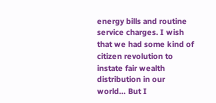energy bills and routine service charges. I wish that we had some kind of citizen revolution to instate fair wealth distribution in our world… But I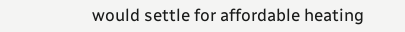would settle for affordable heating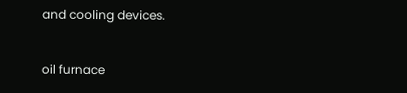and cooling devices.


oil furnace